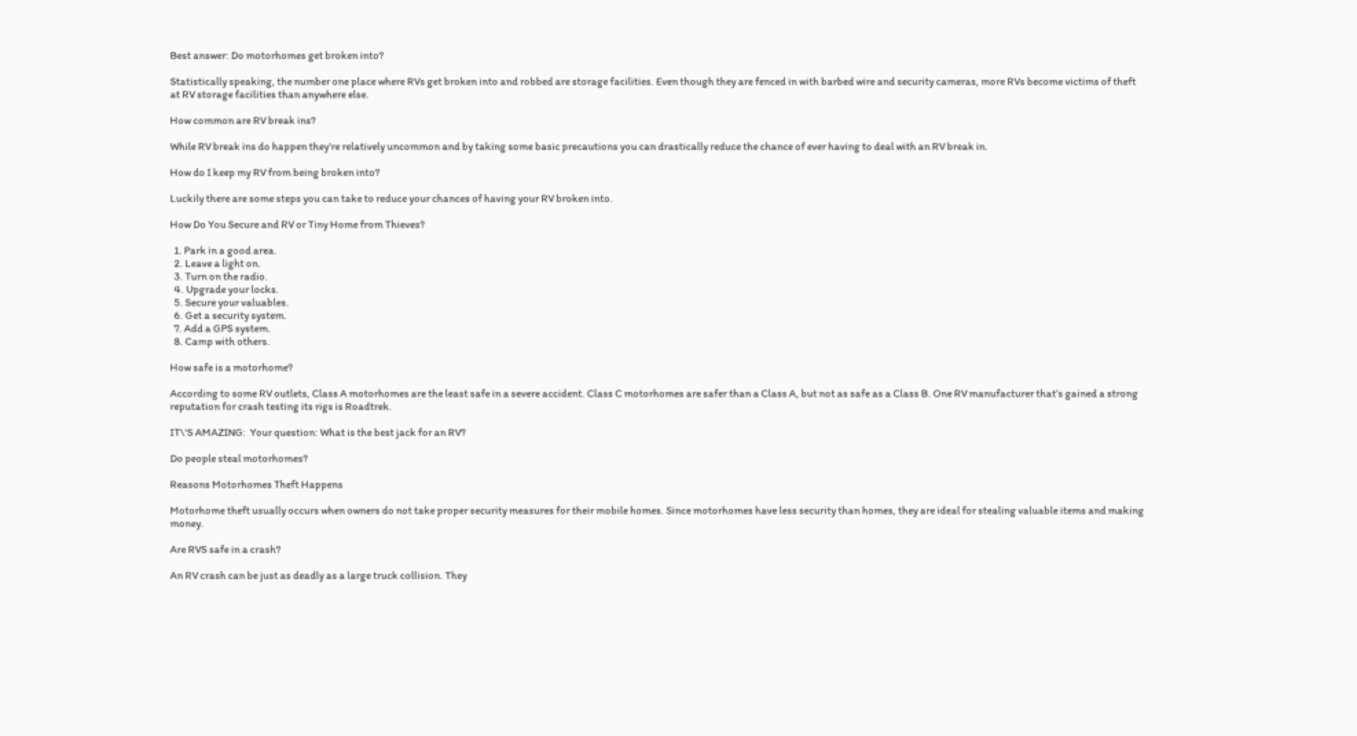Best answer: Do motorhomes get broken into?

Statistically speaking, the number one place where RVs get broken into and robbed are storage facilities. Even though they are fenced in with barbed wire and security cameras, more RVs become victims of theft at RV storage facilities than anywhere else.

How common are RV break ins?

While RV break ins do happen they’re relatively uncommon and by taking some basic precautions you can drastically reduce the chance of ever having to deal with an RV break in.

How do I keep my RV from being broken into?

Luckily there are some steps you can take to reduce your chances of having your RV broken into.

How Do You Secure and RV or Tiny Home from Thieves?

  1. Park in a good area.
  2. Leave a light on.
  3. Turn on the radio.
  4. Upgrade your locks.
  5. Secure your valuables.
  6. Get a security system.
  7. Add a GPS system.
  8. Camp with others.

How safe is a motorhome?

According to some RV outlets, Class A motorhomes are the least safe in a severe accident. Class C motorhomes are safer than a Class A, but not as safe as a Class B. One RV manufacturer that’s gained a strong reputation for crash testing its rigs is Roadtrek.

IT\'S AMAZING:  Your question: What is the best jack for an RV?

Do people steal motorhomes?

Reasons Motorhomes Theft Happens

Motorhome theft usually occurs when owners do not take proper security measures for their mobile homes. Since motorhomes have less security than homes, they are ideal for stealing valuable items and making money.

Are RVS safe in a crash?

An RV crash can be just as deadly as a large truck collision. They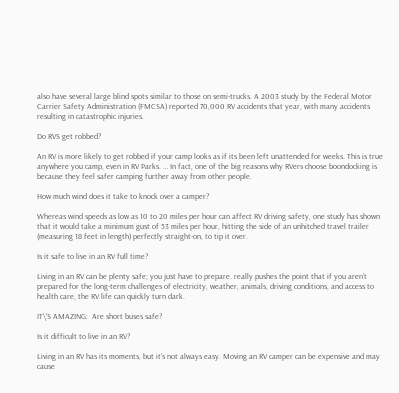also have several large blind spots similar to those on semi-trucks. A 2003 study by the Federal Motor Carrier Safety Administration (FMCSA) reported 70,000 RV accidents that year, with many accidents resulting in catastrophic injuries.

Do RVS get robbed?

An RV is more likely to get robbed if your camp looks as if its been left unattended for weeks. This is true anywhere you camp, even in RV Parks. … In fact, one of the big reasons why RVers choose boondocking is because they feel safer camping further away from other people.

How much wind does it take to knock over a camper?

Whereas wind speeds as low as 10 to 20 miles per hour can affect RV driving safety, one study has shown that it would take a minimum gust of 53 miles per hour, hitting the side of an unhitched travel trailer (measuring 18 feet in length) perfectly straight-on, to tip it over.

Is it safe to live in an RV full time?

Living in an RV can be plenty safe; you just have to prepare. really pushes the point that if you aren’t prepared for the long-term challenges of electricity, weather, animals, driving conditions, and access to health care, the RV life can quickly turn dark.

IT\'S AMAZING:  Are short buses safe?

Is it difficult to live in an RV?

Living in an RV has its moments, but it’s not always easy. Moving an RV camper can be expensive and may cause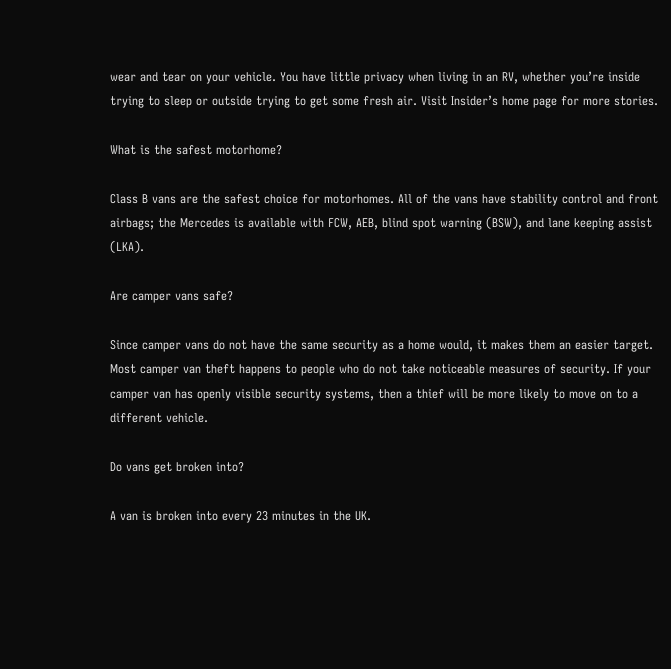wear and tear on your vehicle. You have little privacy when living in an RV, whether you’re inside trying to sleep or outside trying to get some fresh air. Visit Insider’s home page for more stories.

What is the safest motorhome?

Class B vans are the safest choice for motorhomes. All of the vans have stability control and front airbags; the Mercedes is available with FCW, AEB, blind spot warning (BSW), and lane keeping assist (LKA).

Are camper vans safe?

Since camper vans do not have the same security as a home would, it makes them an easier target. Most camper van theft happens to people who do not take noticeable measures of security. If your camper van has openly visible security systems, then a thief will be more likely to move on to a different vehicle.

Do vans get broken into?

A van is broken into every 23 minutes in the UK.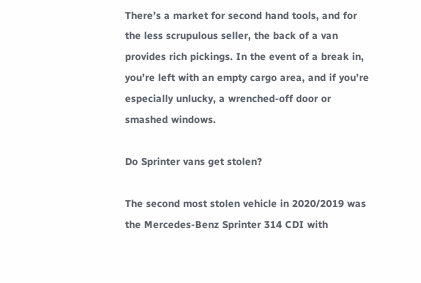There’s a market for second hand tools, and for the less scrupulous seller, the back of a van provides rich pickings. In the event of a break in, you’re left with an empty cargo area, and if you’re especially unlucky, a wrenched-off door or smashed windows.

Do Sprinter vans get stolen?

The second most stolen vehicle in 2020/2019 was the Mercedes-Benz Sprinter 314 CDI with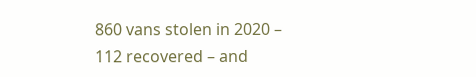860 vans stolen in 2020 – 112 recovered – and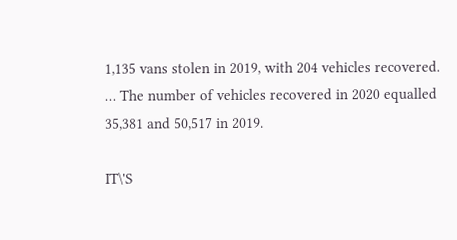1,135 vans stolen in 2019, with 204 vehicles recovered. … The number of vehicles recovered in 2020 equalled 35,381 and 50,517 in 2019.

IT\'S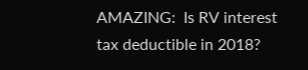AMAZING:  Is RV interest tax deductible in 2018?